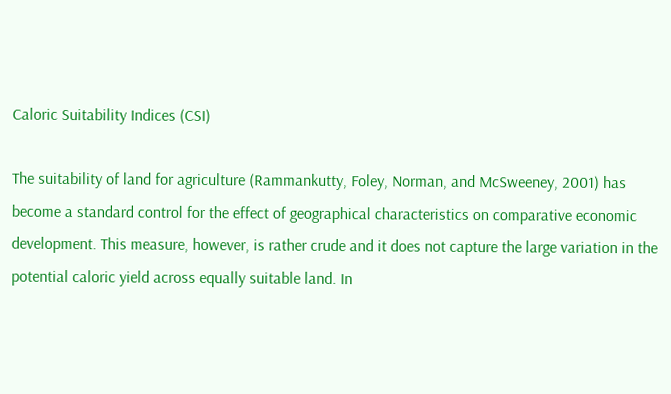Caloric Suitability Indices (CSI)

The suitability of land for agriculture (Rammankutty, Foley, Norman, and McSweeney, 2001) has become a standard control for the effect of geographical characteristics on comparative economic development. This measure, however, is rather crude and it does not capture the large variation in the potential caloric yield across equally suitable land. In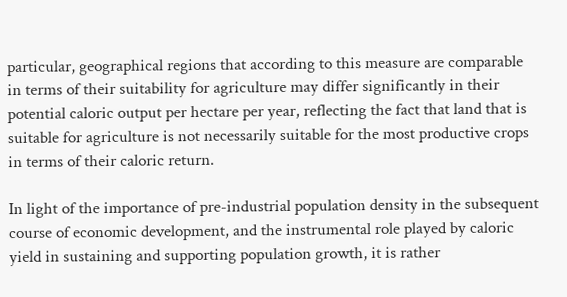particular, geographical regions that according to this measure are comparable in terms of their suitability for agriculture may differ significantly in their potential caloric output per hectare per year, reflecting the fact that land that is suitable for agriculture is not necessarily suitable for the most productive crops in terms of their caloric return.

In light of the importance of pre-industrial population density in the subsequent course of economic development, and the instrumental role played by caloric yield in sustaining and supporting population growth, it is rather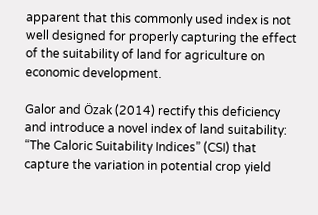apparent that this commonly used index is not well designed for properly capturing the effect of the suitability of land for agriculture on economic development.

Galor and Özak (2014) rectify this deficiency and introduce a novel index of land suitability: “The Caloric Suitability Indices” (CSI) that capture the variation in potential crop yield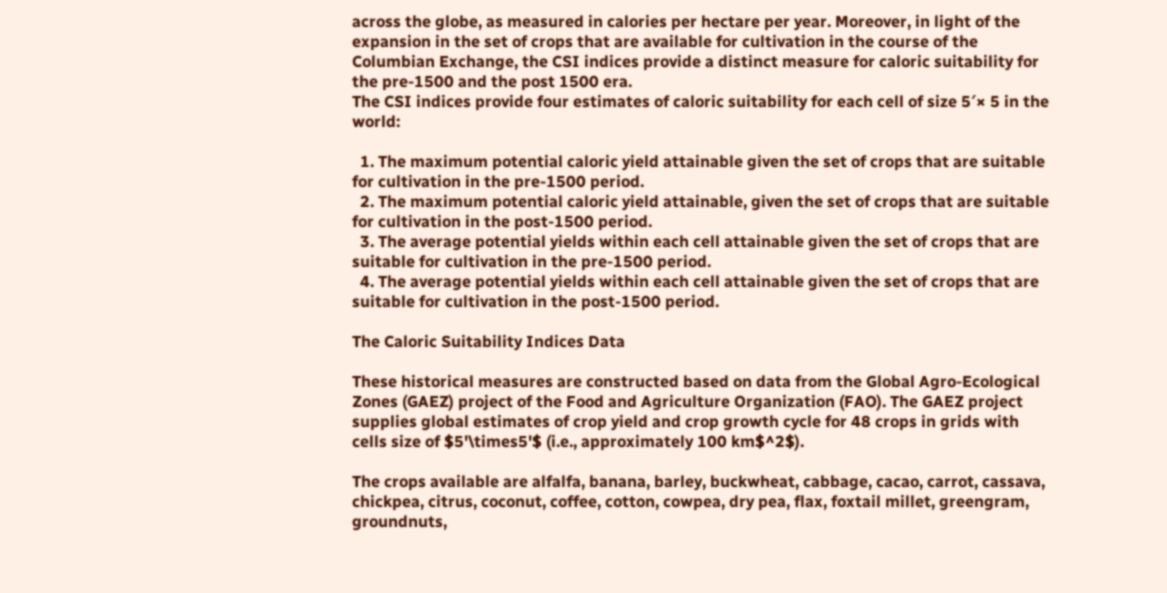across the globe, as measured in calories per hectare per year. Moreover, in light of the expansion in the set of crops that are available for cultivation in the course of the Columbian Exchange, the CSI indices provide a distinct measure for caloric suitability for the pre-1500 and the post 1500 era.
The CSI indices provide four estimates of caloric suitability for each cell of size 5′× 5 in the world:

  1. The maximum potential caloric yield attainable given the set of crops that are suitable for cultivation in the pre-1500 period.
  2. The maximum potential caloric yield attainable, given the set of crops that are suitable for cultivation in the post-1500 period.
  3. The average potential yields within each cell attainable given the set of crops that are suitable for cultivation in the pre-1500 period.
  4. The average potential yields within each cell attainable given the set of crops that are suitable for cultivation in the post-1500 period.

The Caloric Suitability Indices Data

These historical measures are constructed based on data from the Global Agro-Ecological Zones (GAEZ) project of the Food and Agriculture Organization (FAO). The GAEZ project supplies global estimates of crop yield and crop growth cycle for 48 crops in grids with cells size of $5'\times5'$ (i.e., approximately 100 km$^2$).

The crops available are alfalfa, banana, barley, buckwheat, cabbage, cacao, carrot, cassava, chickpea, citrus, coconut, coffee, cotton, cowpea, dry pea, flax, foxtail millet, greengram, groundnuts,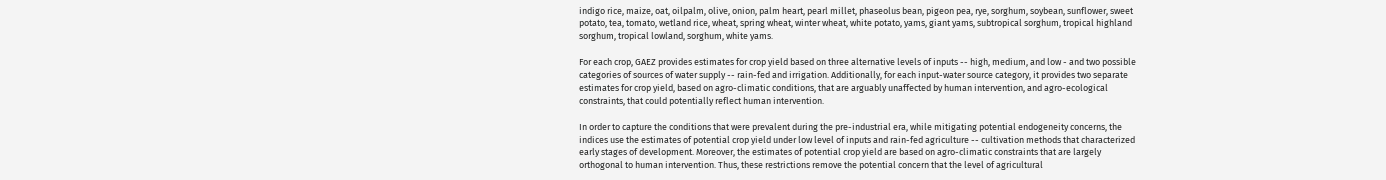indigo rice, maize, oat, oilpalm, olive, onion, palm heart, pearl millet, phaseolus bean, pigeon pea, rye, sorghum, soybean, sunflower, sweet potato, tea, tomato, wetland rice, wheat, spring wheat, winter wheat, white potato, yams, giant yams, subtropical sorghum, tropical highland sorghum, tropical lowland, sorghum, white yams.

For each crop, GAEZ provides estimates for crop yield based on three alternative levels of inputs -- high, medium, and low - and two possible categories of sources of water supply -- rain-fed and irrigation. Additionally, for each input-water source category, it provides two separate estimates for crop yield, based on agro-climatic conditions, that are arguably unaffected by human intervention, and agro-ecological constraints, that could potentially reflect human intervention.

In order to capture the conditions that were prevalent during the pre-industrial era, while mitigating potential endogeneity concerns, the indices use the estimates of potential crop yield under low level of inputs and rain-fed agriculture -- cultivation methods that characterized early stages of development. Moreover, the estimates of potential crop yield are based on agro-climatic constraints that are largely orthogonal to human intervention. Thus, these restrictions remove the potential concern that the level of agricultural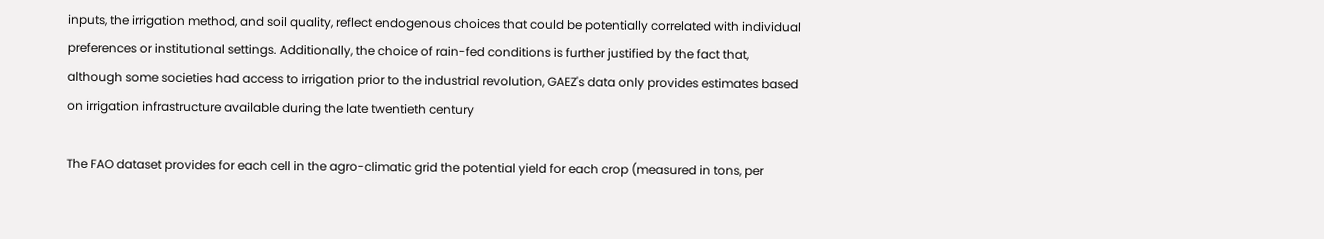inputs, the irrigation method, and soil quality, reflect endogenous choices that could be potentially correlated with individual preferences or institutional settings. Additionally, the choice of rain-fed conditions is further justified by the fact that, although some societies had access to irrigation prior to the industrial revolution, GAEZ's data only provides estimates based on irrigation infrastructure available during the late twentieth century

The FAO dataset provides for each cell in the agro-climatic grid the potential yield for each crop (measured in tons, per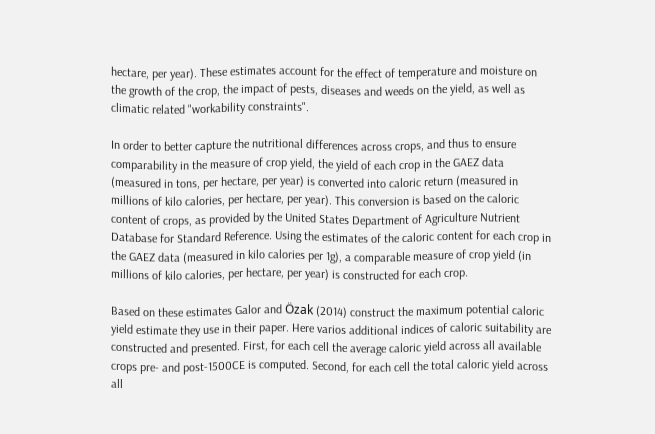hectare, per year). These estimates account for the effect of temperature and moisture on the growth of the crop, the impact of pests, diseases and weeds on the yield, as well as climatic related "workability constraints".

In order to better capture the nutritional differences across crops, and thus to ensure comparability in the measure of crop yield, the yield of each crop in the GAEZ data (measured in tons, per hectare, per year) is converted into caloric return (measured in millions of kilo calories, per hectare, per year). This conversion is based on the caloric content of crops, as provided by the United States Department of Agriculture Nutrient Database for Standard Reference. Using the estimates of the caloric content for each crop in the GAEZ data (measured in kilo calories per 1g), a comparable measure of crop yield (in millions of kilo calories, per hectare, per year) is constructed for each crop.

Based on these estimates Galor and Özak (2014) construct the maximum potential caloric yield estimate they use in their paper. Here varios additional indices of caloric suitability are constructed and presented. First, for each cell the average caloric yield across all available crops pre- and post-1500CE is computed. Second, for each cell the total caloric yield across all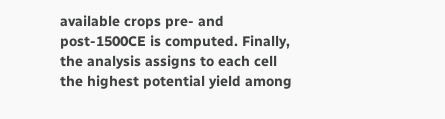available crops pre- and post-1500CE is computed. Finally, the analysis assigns to each cell the highest potential yield among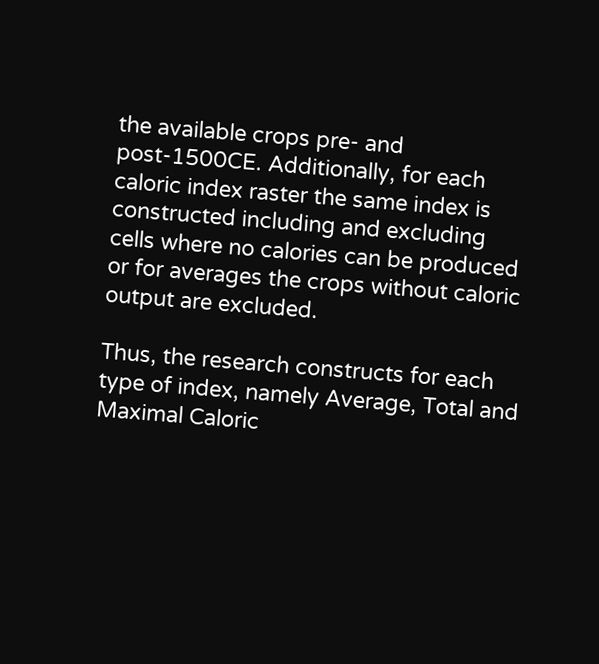the available crops pre- and post-1500CE. Additionally, for each caloric index raster the same index is constructed including and excluding cells where no calories can be produced or for averages the crops without caloric output are excluded.

Thus, the research constructs for each type of index, namely Average, Total and Maximal Caloric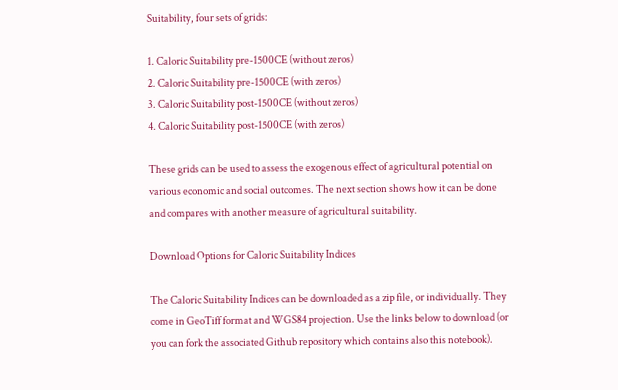Suitability, four sets of grids:

1. Caloric Suitability pre-1500CE (without zeros)
2. Caloric Suitability pre-1500CE (with zeros)
3. Caloric Suitability post-1500CE (without zeros)
4. Caloric Suitability post-1500CE (with zeros)

These grids can be used to assess the exogenous effect of agricultural potential on various economic and social outcomes. The next section shows how it can be done and compares with another measure of agricultural suitability.

Download Options for Caloric Suitability Indices

The Caloric Suitability Indices can be downloaded as a zip file, or individually. They come in GeoTiff format and WGS84 projection. Use the links below to download (or you can fork the associated Github repository which contains also this notebook).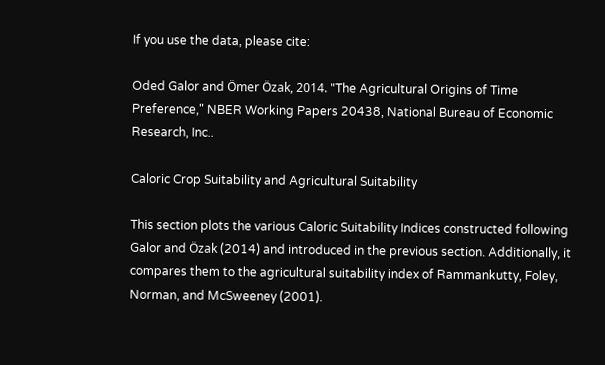If you use the data, please cite:

Oded Galor and Ömer Özak, 2014. "The Agricultural Origins of Time Preference," NBER Working Papers 20438, National Bureau of Economic Research, Inc..

Caloric Crop Suitability and Agricultural Suitability

This section plots the various Caloric Suitability Indices constructed following Galor and Özak (2014) and introduced in the previous section. Additionally, it compares them to the agricultural suitability index of Rammankutty, Foley, Norman, and McSweeney (2001).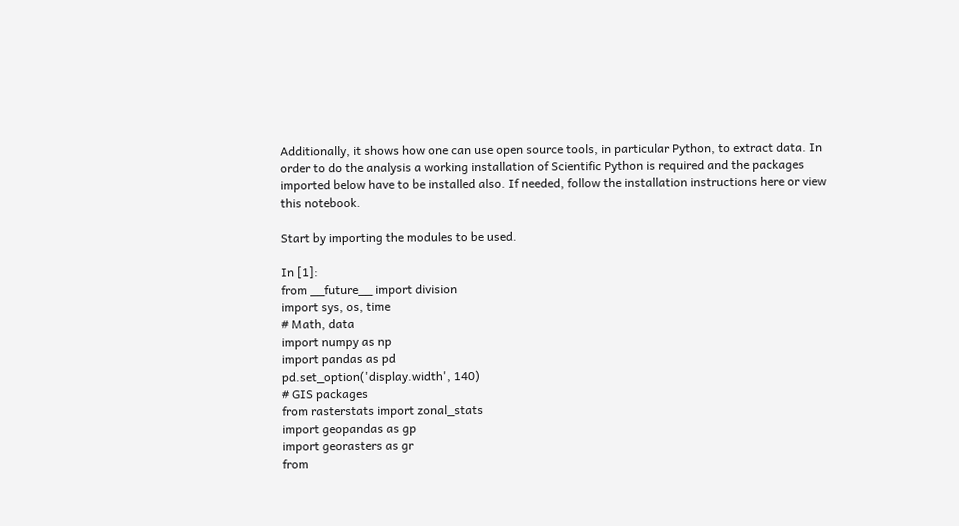Additionally, it shows how one can use open source tools, in particular Python, to extract data. In order to do the analysis a working installation of Scientific Python is required and the packages imported below have to be installed also. If needed, follow the installation instructions here or view this notebook.

Start by importing the modules to be used.

In [1]:
from __future__ import division
import sys, os, time
# Math, data
import numpy as np
import pandas as pd
pd.set_option('display.width', 140)
# GIS packages
from rasterstats import zonal_stats
import geopandas as gp
import georasters as gr
from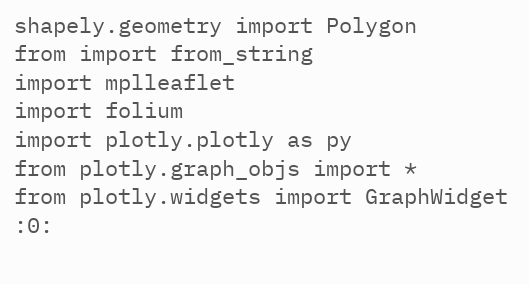shapely.geometry import Polygon
from import from_string
import mplleaflet
import folium
import plotly.plotly as py
from plotly.graph_objs import *
from plotly.widgets import GraphWidget
:0: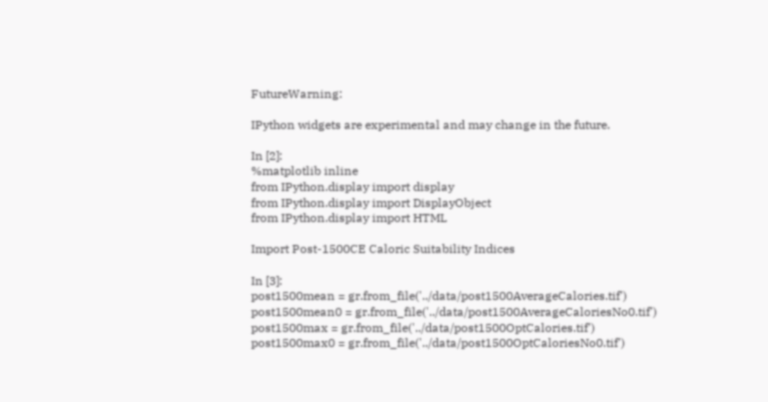FutureWarning:

IPython widgets are experimental and may change in the future.

In [2]:
%matplotlib inline
from IPython.display import display
from IPython.display import DisplayObject
from IPython.display import HTML

Import Post-1500CE Caloric Suitability Indices

In [3]:
post1500mean = gr.from_file('../data/post1500AverageCalories.tif')
post1500mean0 = gr.from_file('../data/post1500AverageCaloriesNo0.tif')
post1500max = gr.from_file('../data/post1500OptCalories.tif')
post1500max0 = gr.from_file('../data/post1500OptCaloriesNo0.tif')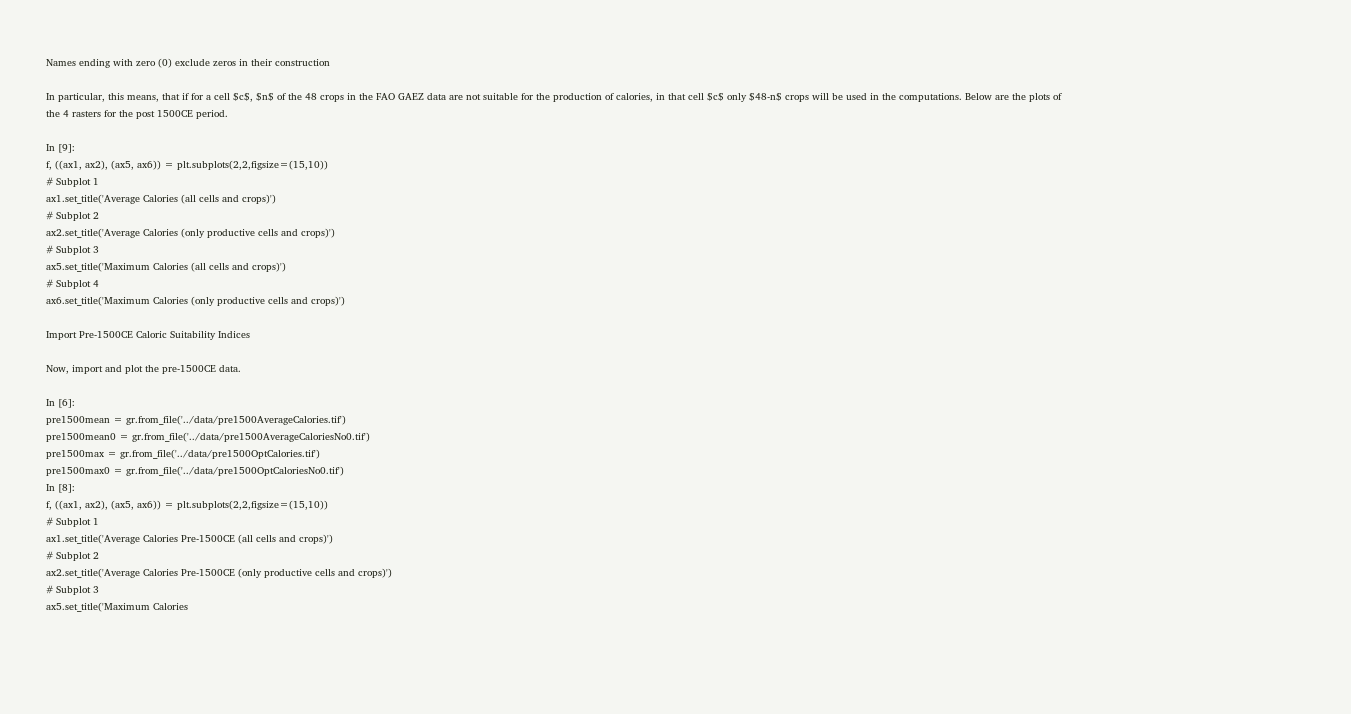Names ending with zero (0) exclude zeros in their construction

In particular, this means, that if for a cell $c$, $n$ of the 48 crops in the FAO GAEZ data are not suitable for the production of calories, in that cell $c$ only $48-n$ crops will be used in the computations. Below are the plots of the 4 rasters for the post 1500CE period.

In [9]:
f, ((ax1, ax2), (ax5, ax6)) = plt.subplots(2,2,figsize=(15,10))
# Subplot 1
ax1.set_title('Average Calories (all cells and crops)')
# Subplot 2
ax2.set_title('Average Calories (only productive cells and crops)')
# Subplot 3
ax5.set_title('Maximum Calories (all cells and crops)')
# Subplot 4
ax6.set_title('Maximum Calories (only productive cells and crops)')

Import Pre-1500CE Caloric Suitability Indices

Now, import and plot the pre-1500CE data.

In [6]:
pre1500mean = gr.from_file('../data/pre1500AverageCalories.tif')
pre1500mean0 = gr.from_file('../data/pre1500AverageCaloriesNo0.tif')
pre1500max = gr.from_file('../data/pre1500OptCalories.tif')
pre1500max0 = gr.from_file('../data/pre1500OptCaloriesNo0.tif')
In [8]:
f, ((ax1, ax2), (ax5, ax6)) = plt.subplots(2,2,figsize=(15,10))
# Subplot 1
ax1.set_title('Average Calories Pre-1500CE (all cells and crops)')
# Subplot 2
ax2.set_title('Average Calories Pre-1500CE (only productive cells and crops)')
# Subplot 3
ax5.set_title('Maximum Calories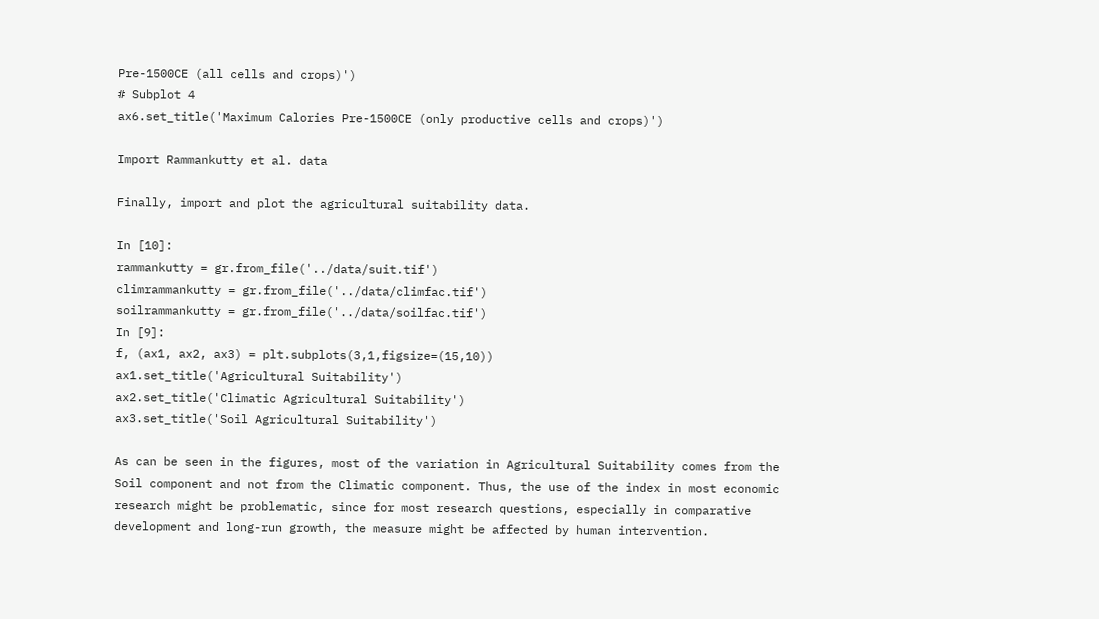Pre-1500CE (all cells and crops)')
# Subplot 4
ax6.set_title('Maximum Calories Pre-1500CE (only productive cells and crops)')

Import Rammankutty et al. data

Finally, import and plot the agricultural suitability data.

In [10]:
rammankutty = gr.from_file('../data/suit.tif')
climrammankutty = gr.from_file('../data/climfac.tif')
soilrammankutty = gr.from_file('../data/soilfac.tif')
In [9]:
f, (ax1, ax2, ax3) = plt.subplots(3,1,figsize=(15,10))
ax1.set_title('Agricultural Suitability')
ax2.set_title('Climatic Agricultural Suitability')
ax3.set_title('Soil Agricultural Suitability')

As can be seen in the figures, most of the variation in Agricultural Suitability comes from the Soil component and not from the Climatic component. Thus, the use of the index in most economic research might be problematic, since for most research questions, especially in comparative development and long-run growth, the measure might be affected by human intervention.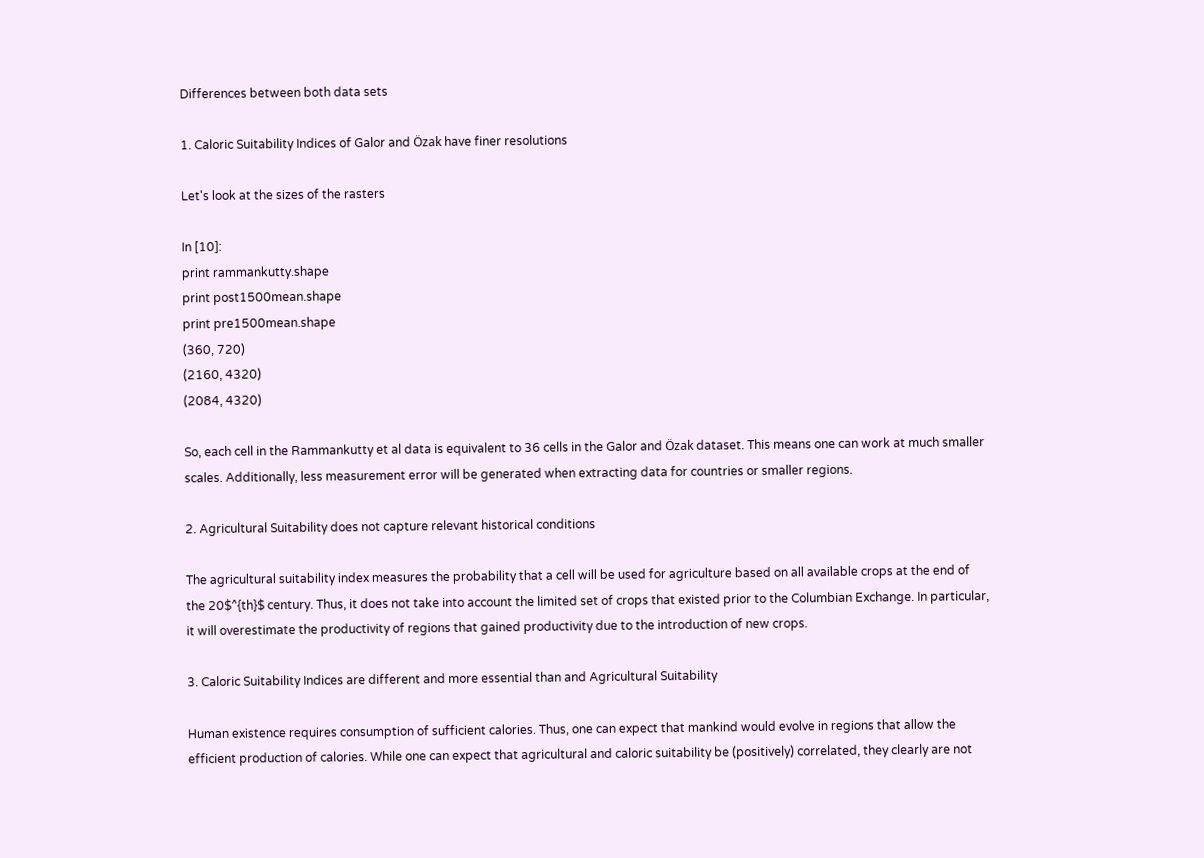Differences between both data sets

1. Caloric Suitability Indices of Galor and Özak have finer resolutions

Let's look at the sizes of the rasters

In [10]:
print rammankutty.shape
print post1500mean.shape
print pre1500mean.shape
(360, 720)
(2160, 4320)
(2084, 4320)

So, each cell in the Rammankutty et al data is equivalent to 36 cells in the Galor and Özak dataset. This means one can work at much smaller scales. Additionally, less measurement error will be generated when extracting data for countries or smaller regions.

2. Agricultural Suitability does not capture relevant historical conditions

The agricultural suitability index measures the probability that a cell will be used for agriculture based on all available crops at the end of the 20$^{th}$ century. Thus, it does not take into account the limited set of crops that existed prior to the Columbian Exchange. In particular, it will overestimate the productivity of regions that gained productivity due to the introduction of new crops.

3. Caloric Suitability Indices are different and more essential than and Agricultural Suitability

Human existence requires consumption of sufficient calories. Thus, one can expect that mankind would evolve in regions that allow the efficient production of calories. While one can expect that agricultural and caloric suitability be (positively) correlated, they clearly are not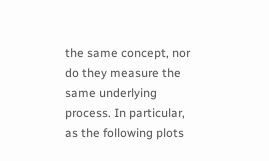the same concept, nor do they measure the same underlying process. In particular, as the following plots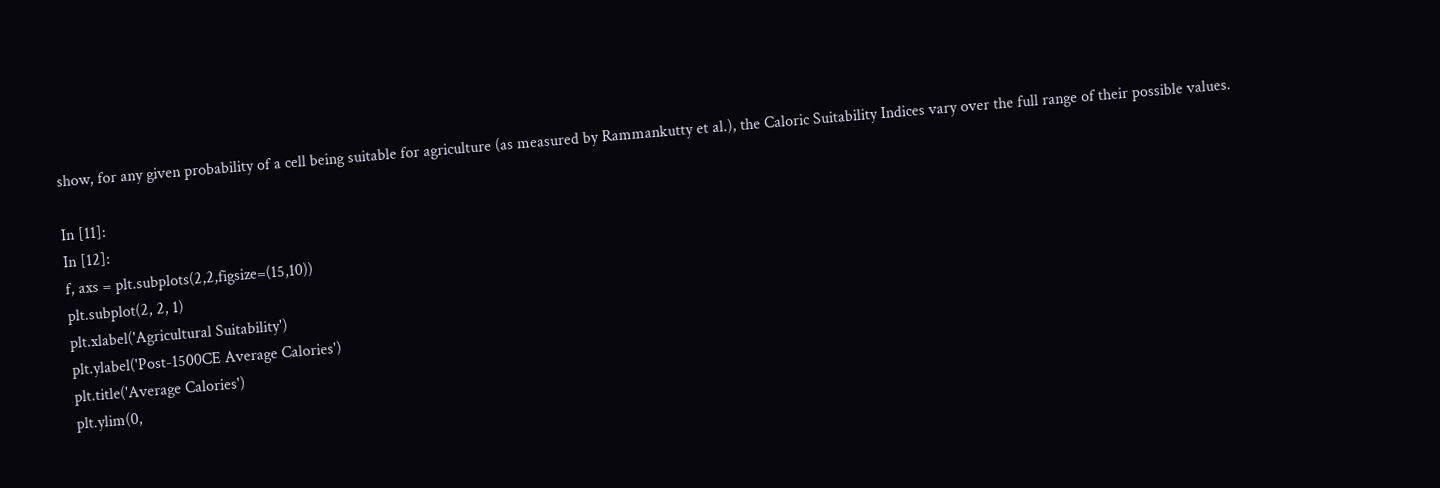show, for any given probability of a cell being suitable for agriculture (as measured by Rammankutty et al.), the Caloric Suitability Indices vary over the full range of their possible values.

In [11]:
In [12]:
f, axs = plt.subplots(2,2,figsize=(15,10))
plt.subplot(2, 2, 1)
plt.xlabel('Agricultural Suitability')
plt.ylabel('Post-1500CE Average Calories')
plt.title('Average Calories')
plt.ylim(0,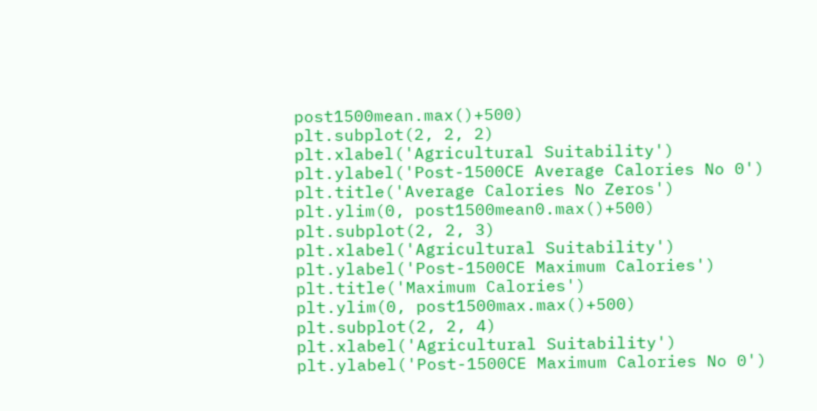post1500mean.max()+500)
plt.subplot(2, 2, 2)
plt.xlabel('Agricultural Suitability')
plt.ylabel('Post-1500CE Average Calories No 0')
plt.title('Average Calories No Zeros')
plt.ylim(0, post1500mean0.max()+500)
plt.subplot(2, 2, 3)
plt.xlabel('Agricultural Suitability')
plt.ylabel('Post-1500CE Maximum Calories')
plt.title('Maximum Calories')
plt.ylim(0, post1500max.max()+500)
plt.subplot(2, 2, 4)
plt.xlabel('Agricultural Suitability')
plt.ylabel('Post-1500CE Maximum Calories No 0')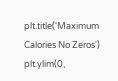plt.title('Maximum Calories No Zeros')
plt.ylim(0,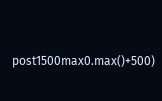post1500max0.max()+500)